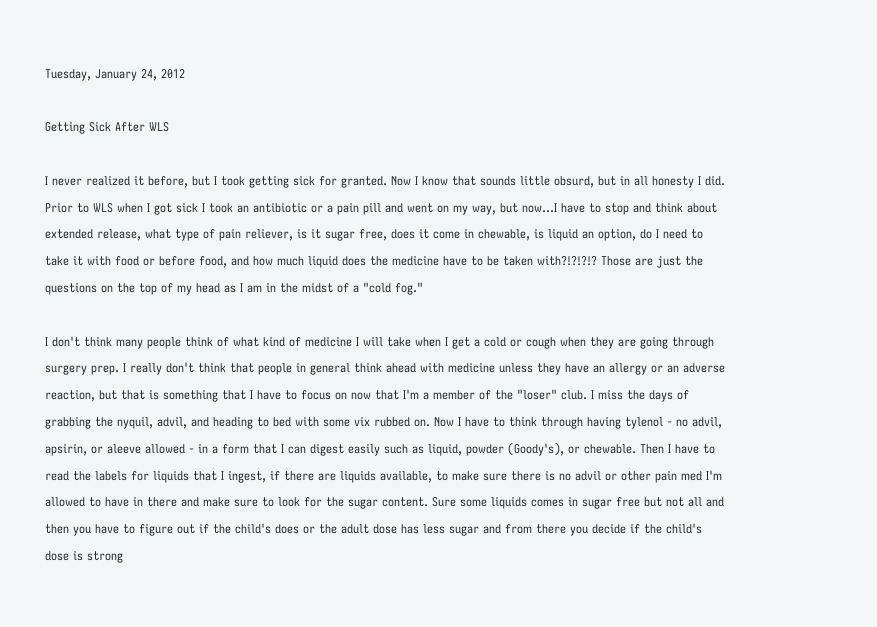Tuesday, January 24, 2012

Getting Sick After WLS

I never realized it before, but I took getting sick for granted. Now I know that sounds little obsurd, but in all honesty I did. Prior to WLS when I got sick I took an antibiotic or a pain pill and went on my way, but now...I have to stop and think about extended release, what type of pain reliever, is it sugar free, does it come in chewable, is liquid an option, do I need to take it with food or before food, and how much liquid does the medicine have to be taken with?!?!?!? Those are just the questions on the top of my head as I am in the midst of a "cold fog."

I don't think many people think of what kind of medicine I will take when I get a cold or cough when they are going through surgery prep. I really don't think that people in general think ahead with medicine unless they have an allergy or an adverse reaction, but that is something that I have to focus on now that I'm a member of the "loser" club. I miss the days of grabbing the nyquil, advil, and heading to bed with some vix rubbed on. Now I have to think through having tylenol - no advil, apsirin, or aleeve allowed - in a form that I can digest easily such as liquid, powder (Goody's), or chewable. Then I have to read the labels for liquids that I ingest, if there are liquids available, to make sure there is no advil or other pain med I'm allowed to have in there and make sure to look for the sugar content. Sure some liquids comes in sugar free but not all and then you have to figure out if the child's does or the adult dose has less sugar and from there you decide if the child's dose is strong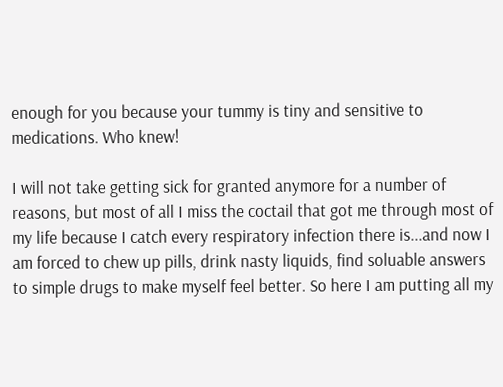enough for you because your tummy is tiny and sensitive to medications. Who knew!

I will not take getting sick for granted anymore for a number of reasons, but most of all I miss the coctail that got me through most of my life because I catch every respiratory infection there is...and now I am forced to chew up pills, drink nasty liquids, find soluable answers to simple drugs to make myself feel better. So here I am putting all my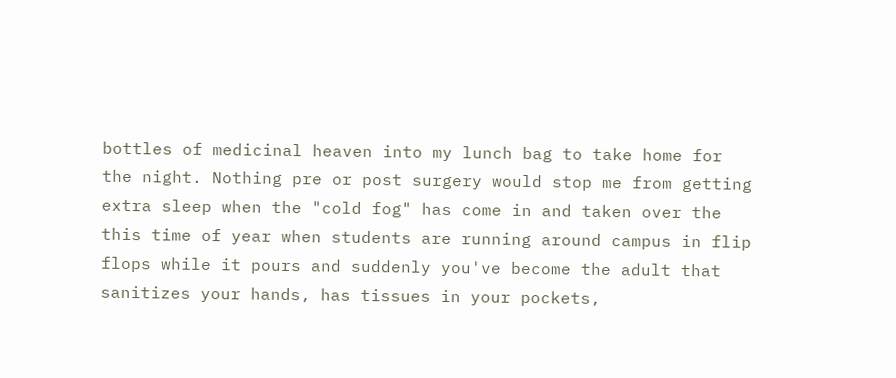bottles of medicinal heaven into my lunch bag to take home for the night. Nothing pre or post surgery would stop me from getting extra sleep when the "cold fog" has come in and taken over the this time of year when students are running around campus in flip flops while it pours and suddenly you've become the adult that sanitizes your hands, has tissues in your pockets,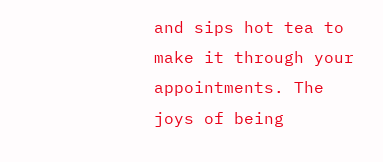and sips hot tea to make it through your appointments. The joys of being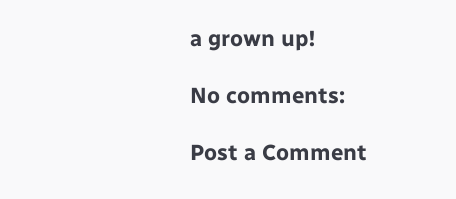a grown up!

No comments:

Post a Comment